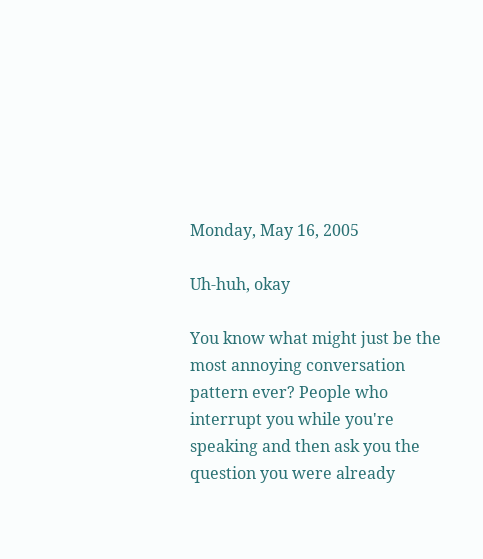Monday, May 16, 2005

Uh-huh, okay

You know what might just be the most annoying conversation pattern ever? People who interrupt you while you're speaking and then ask you the question you were already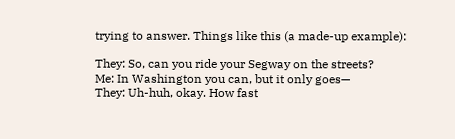trying to answer. Things like this (a made-up example):

They: So, can you ride your Segway on the streets?
Me: In Washington you can, but it only goes—
They: Uh-huh, okay. How fast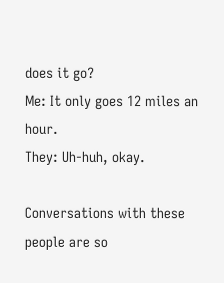does it go?
Me: It only goes 12 miles an hour.
They: Uh-huh, okay.

Conversations with these people are so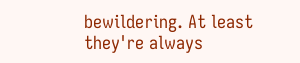bewildering. At least they're always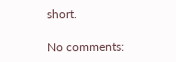short.

No comments: